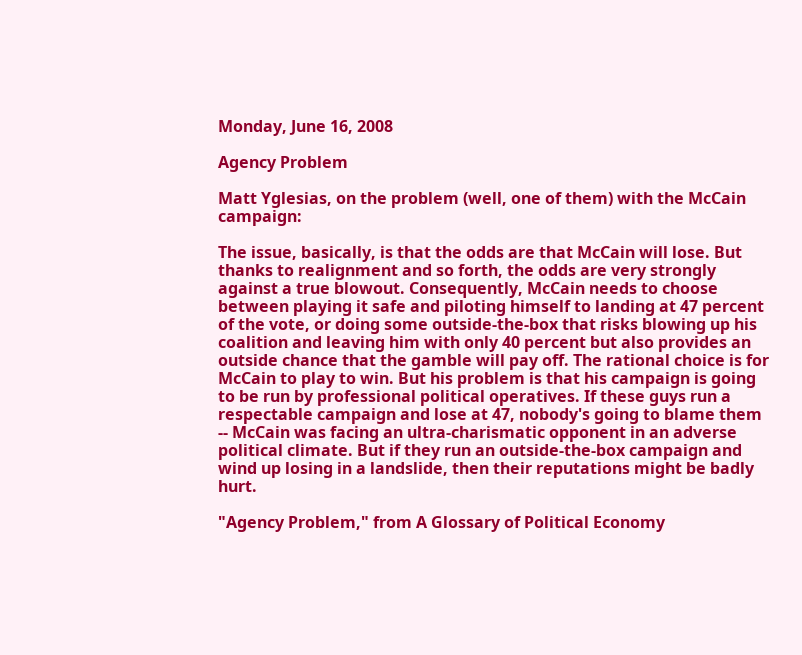Monday, June 16, 2008

Agency Problem

Matt Yglesias, on the problem (well, one of them) with the McCain campaign:

The issue, basically, is that the odds are that McCain will lose. But thanks to realignment and so forth, the odds are very strongly against a true blowout. Consequently, McCain needs to choose between playing it safe and piloting himself to landing at 47 percent of the vote, or doing some outside-the-box that risks blowing up his coalition and leaving him with only 40 percent but also provides an outside chance that the gamble will pay off. The rational choice is for McCain to play to win. But his problem is that his campaign is going to be run by professional political operatives. If these guys run a respectable campaign and lose at 47, nobody's going to blame them -- McCain was facing an ultra-charismatic opponent in an adverse political climate. But if they run an outside-the-box campaign and wind up losing in a landslide, then their reputations might be badly hurt.

"Agency Problem," from A Glossary of Political Economy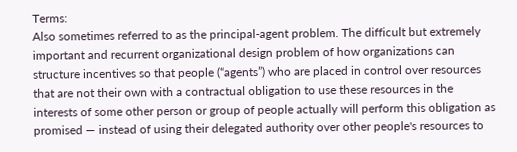Terms:
Also sometimes referred to as the principal-agent problem. The difficult but extremely important and recurrent organizational design problem of how organizations can structure incentives so that people (“agents”) who are placed in control over resources that are not their own with a contractual obligation to use these resources in the interests of some other person or group of people actually will perform this obligation as promised — instead of using their delegated authority over other people's resources to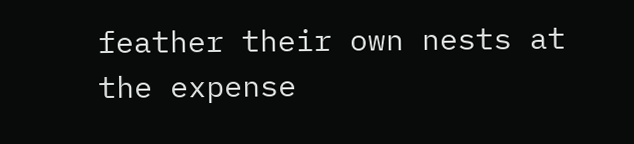feather their own nests at the expense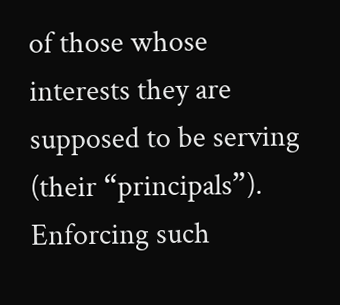of those whose interests they are supposed to be serving (their “principals”). Enforcing such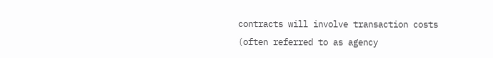contracts will involve transaction costs (often referred to as agency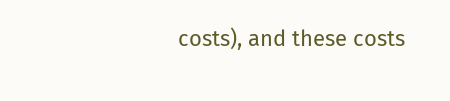costs), and these costs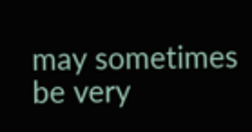may sometimes be very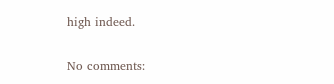high indeed.

No comments: